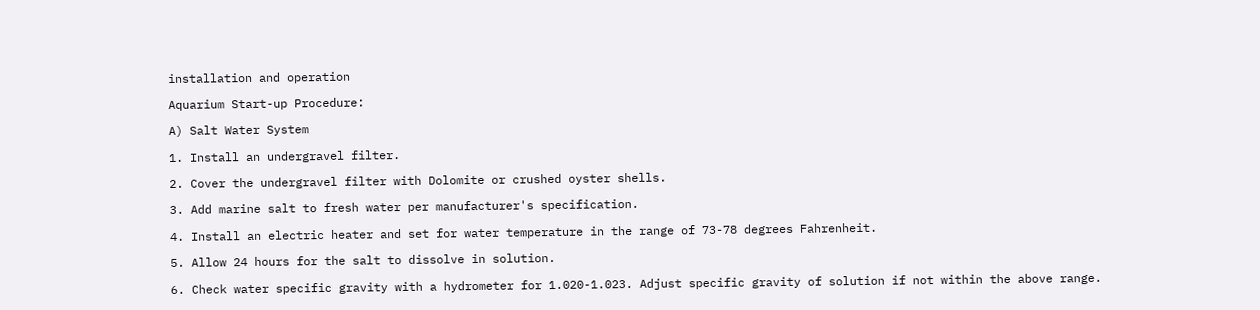installation and operation

Aquarium Start-up Procedure:

A) Salt Water System

1. Install an undergravel filter.

2. Cover the undergravel filter with Dolomite or crushed oyster shells.

3. Add marine salt to fresh water per manufacturer's specification.

4. Install an electric heater and set for water temperature in the range of 73-78 degrees Fahrenheit.

5. Allow 24 hours for the salt to dissolve in solution.

6. Check water specific gravity with a hydrometer for 1.020-1.023. Adjust specific gravity of solution if not within the above range.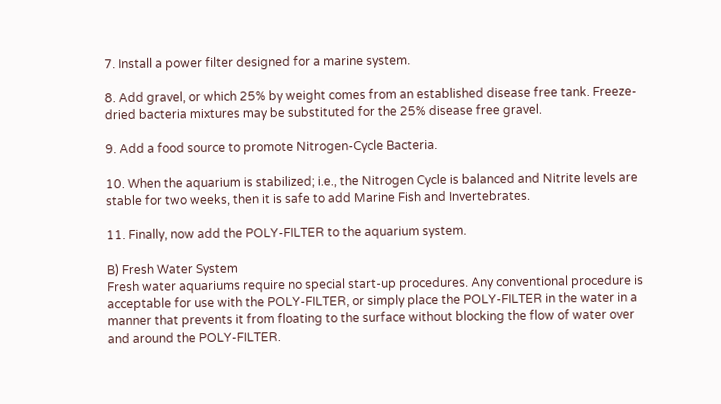7. Install a power filter designed for a marine system.

8. Add gravel, or which 25% by weight comes from an established disease free tank. Freeze-dried bacteria mixtures may be substituted for the 25% disease free gravel.

9. Add a food source to promote Nitrogen-Cycle Bacteria.

10. When the aquarium is stabilized; i.e., the Nitrogen Cycle is balanced and Nitrite levels are stable for two weeks, then it is safe to add Marine Fish and Invertebrates.

11. Finally, now add the POLY-FILTER to the aquarium system.

B) Fresh Water System
Fresh water aquariums require no special start-up procedures. Any conventional procedure is acceptable for use with the POLY-FILTER, or simply place the POLY-FILTER in the water in a manner that prevents it from floating to the surface without blocking the flow of water over and around the POLY-FILTER.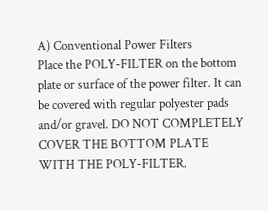A) Conventional Power Filters
Place the POLY-FILTER on the bottom plate or surface of the power filter. It can be covered with regular polyester pads and/or gravel. DO NOT COMPLETELY COVER THE BOTTOM PLATE WITH THE POLY-FILTER.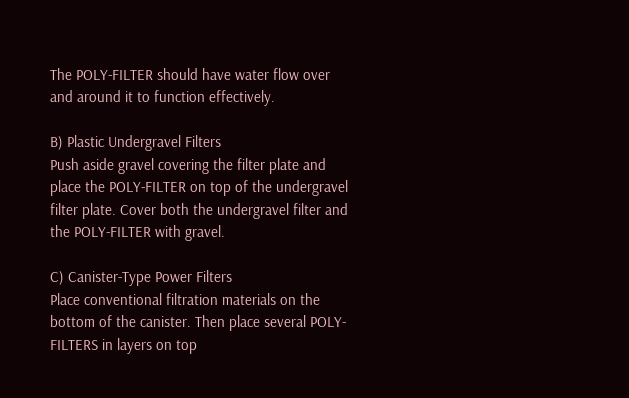The POLY-FILTER should have water flow over and around it to function effectively.

B) Plastic Undergravel Filters
Push aside gravel covering the filter plate and place the POLY-FILTER on top of the undergravel filter plate. Cover both the undergravel filter and the POLY-FILTER with gravel.

C) Canister-Type Power Filters
Place conventional filtration materials on the bottom of the canister. Then place several POLY-FILTERS in layers on top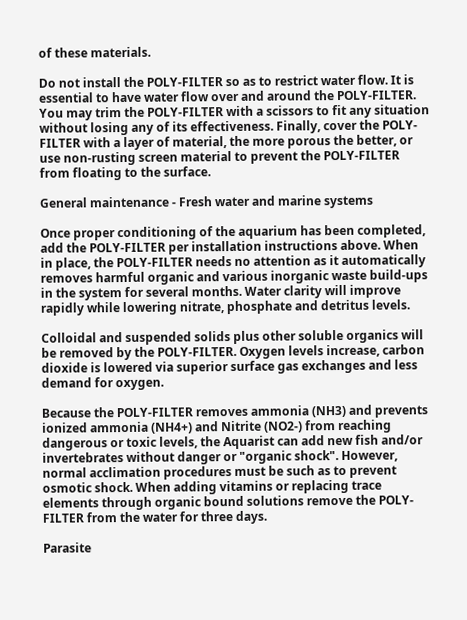of these materials.

Do not install the POLY-FILTER so as to restrict water flow. It is essential to have water flow over and around the POLY-FILTER. You may trim the POLY-FILTER with a scissors to fit any situation without losing any of its effectiveness. Finally, cover the POLY-FILTER with a layer of material, the more porous the better, or use non-rusting screen material to prevent the POLY-FILTER from floating to the surface.

General maintenance - Fresh water and marine systems

Once proper conditioning of the aquarium has been completed, add the POLY-FILTER per installation instructions above. When in place, the POLY-FILTER needs no attention as it automatically removes harmful organic and various inorganic waste build-ups in the system for several months. Water clarity will improve rapidly while lowering nitrate, phosphate and detritus levels.

Colloidal and suspended solids plus other soluble organics will be removed by the POLY-FILTER. Oxygen levels increase, carbon dioxide is lowered via superior surface gas exchanges and less demand for oxygen.

Because the POLY-FILTER removes ammonia (NH3) and prevents ionized ammonia (NH4+) and Nitrite (NO2-) from reaching dangerous or toxic levels, the Aquarist can add new fish and/or invertebrates without danger or "organic shock". However, normal acclimation procedures must be such as to prevent osmotic shock. When adding vitamins or replacing trace elements through organic bound solutions remove the POLY-FILTER from the water for three days.

Parasite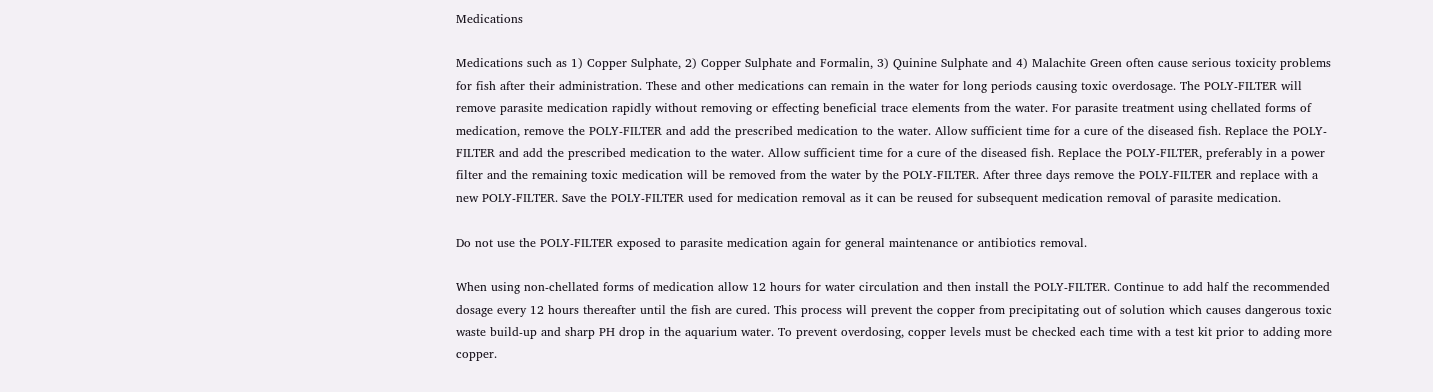Medications

Medications such as 1) Copper Sulphate, 2) Copper Sulphate and Formalin, 3) Quinine Sulphate and 4) Malachite Green often cause serious toxicity problems for fish after their administration. These and other medications can remain in the water for long periods causing toxic overdosage. The POLY-FILTER will remove parasite medication rapidly without removing or effecting beneficial trace elements from the water. For parasite treatment using chellated forms of medication, remove the POLY-FILTER and add the prescribed medication to the water. Allow sufficient time for a cure of the diseased fish. Replace the POLY-FILTER and add the prescribed medication to the water. Allow sufficient time for a cure of the diseased fish. Replace the POLY-FILTER, preferably in a power filter and the remaining toxic medication will be removed from the water by the POLY-FILTER. After three days remove the POLY-FILTER and replace with a new POLY-FILTER. Save the POLY-FILTER used for medication removal as it can be reused for subsequent medication removal of parasite medication.

Do not use the POLY-FILTER exposed to parasite medication again for general maintenance or antibiotics removal.

When using non-chellated forms of medication allow 12 hours for water circulation and then install the POLY-FILTER. Continue to add half the recommended dosage every 12 hours thereafter until the fish are cured. This process will prevent the copper from precipitating out of solution which causes dangerous toxic waste build-up and sharp PH drop in the aquarium water. To prevent overdosing, copper levels must be checked each time with a test kit prior to adding more copper.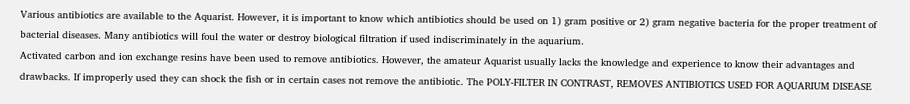Various antibiotics are available to the Aquarist. However, it is important to know which antibiotics should be used on 1) gram positive or 2) gram negative bacteria for the proper treatment of bacterial diseases. Many antibiotics will foul the water or destroy biological filtration if used indiscriminately in the aquarium.
Activated carbon and ion exchange resins have been used to remove antibiotics. However, the amateur Aquarist usually lacks the knowledge and experience to know their advantages and drawbacks. If improperly used they can shock the fish or in certain cases not remove the antibiotic. The POLY-FILTER IN CONTRAST, REMOVES ANTIBIOTICS USED FOR AQUARIUM DISEASE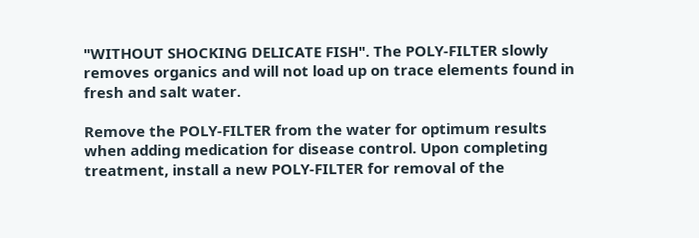"WITHOUT SHOCKING DELICATE FISH". The POLY-FILTER slowly removes organics and will not load up on trace elements found in fresh and salt water.

Remove the POLY-FILTER from the water for optimum results when adding medication for disease control. Upon completing treatment, install a new POLY-FILTER for removal of the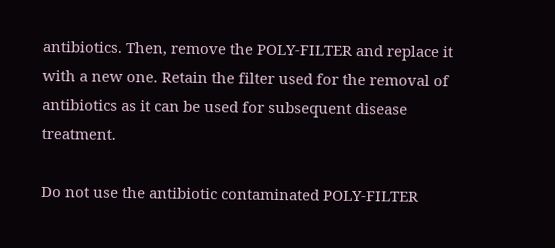antibiotics. Then, remove the POLY-FILTER and replace it with a new one. Retain the filter used for the removal of antibiotics as it can be used for subsequent disease treatment.

Do not use the antibiotic contaminated POLY-FILTER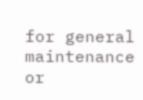for general maintenance or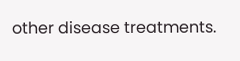other disease treatments.